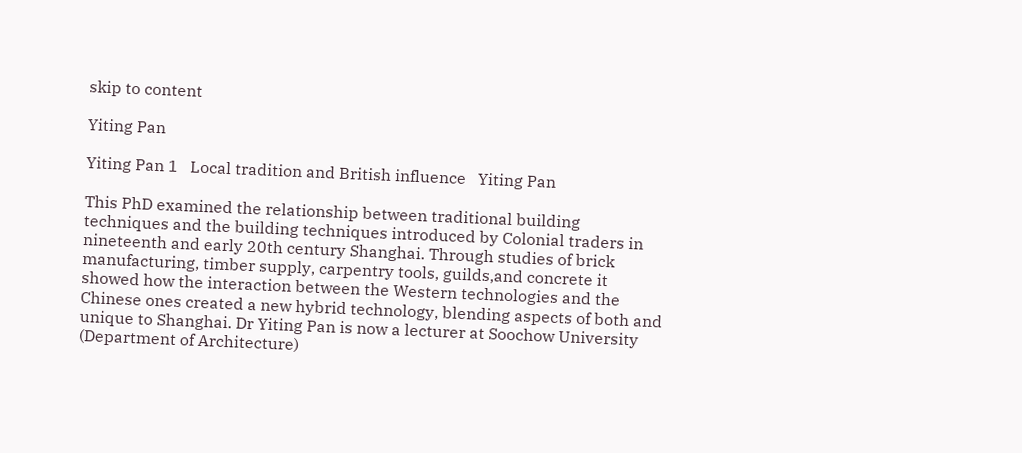skip to content

Yiting Pan

Yiting Pan 1   Local tradition and British influence   Yiting Pan

This PhD examined the relationship between traditional building techniques and the building techniques introduced by Colonial traders in nineteenth and early 20th century Shanghai. Through studies of brick manufacturing, timber supply, carpentry tools, guilds,and concrete it showed how the interaction between the Western technologies and the Chinese ones created a new hybrid technology, blending aspects of both and unique to Shanghai. Dr Yiting Pan is now a lecturer at Soochow University (Department of Architecture)